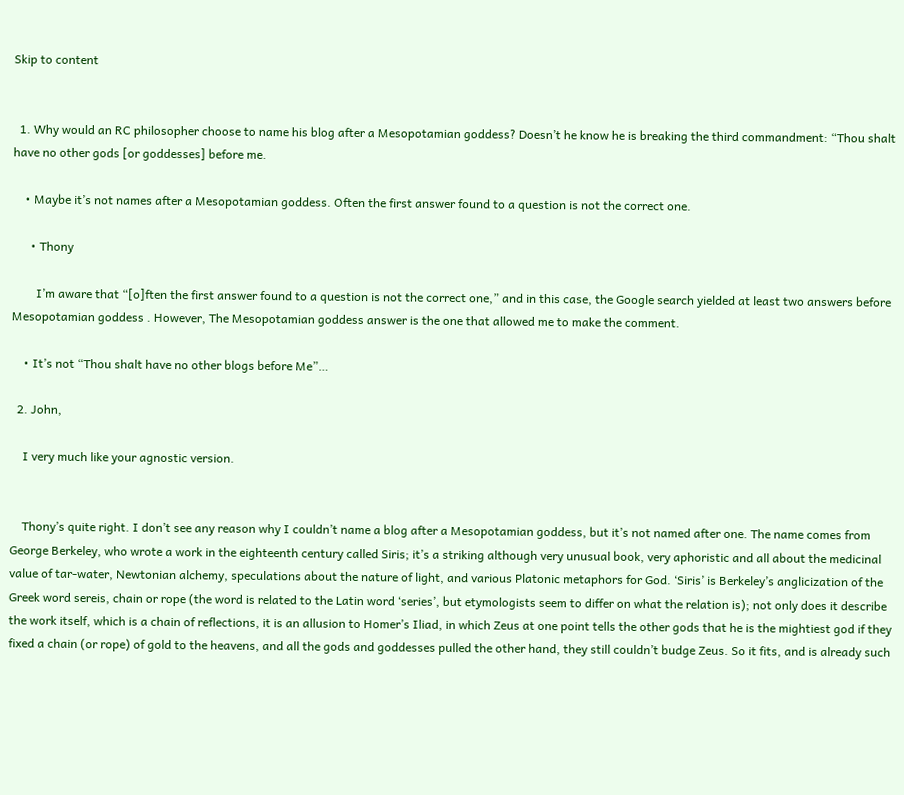Skip to content


  1. Why would an RC philosopher choose to name his blog after a Mesopotamian goddess? Doesn’t he know he is breaking the third commandment: “Thou shalt have no other gods [or goddesses] before me.

    • Maybe it’s not names after a Mesopotamian goddess. Often the first answer found to a question is not the correct one.

      • Thony

        I’m aware that “[o]ften the first answer found to a question is not the correct one,” and in this case, the Google search yielded at least two answers before Mesopotamian goddess . However, The Mesopotamian goddess answer is the one that allowed me to make the comment.

    • It’s not “Thou shalt have no other blogs before Me”…

  2. John,

    I very much like your agnostic version.


    Thony’s quite right. I don’t see any reason why I couldn’t name a blog after a Mesopotamian goddess, but it’s not named after one. The name comes from George Berkeley, who wrote a work in the eighteenth century called Siris; it’s a striking although very unusual book, very aphoristic and all about the medicinal value of tar-water, Newtonian alchemy, speculations about the nature of light, and various Platonic metaphors for God. ‘Siris’ is Berkeley’s anglicization of the Greek word sereis, chain or rope (the word is related to the Latin word ‘series’, but etymologists seem to differ on what the relation is); not only does it describe the work itself, which is a chain of reflections, it is an allusion to Homer’s Iliad, in which Zeus at one point tells the other gods that he is the mightiest god if they fixed a chain (or rope) of gold to the heavens, and all the gods and goddesses pulled the other hand, they still couldn’t budge Zeus. So it fits, and is already such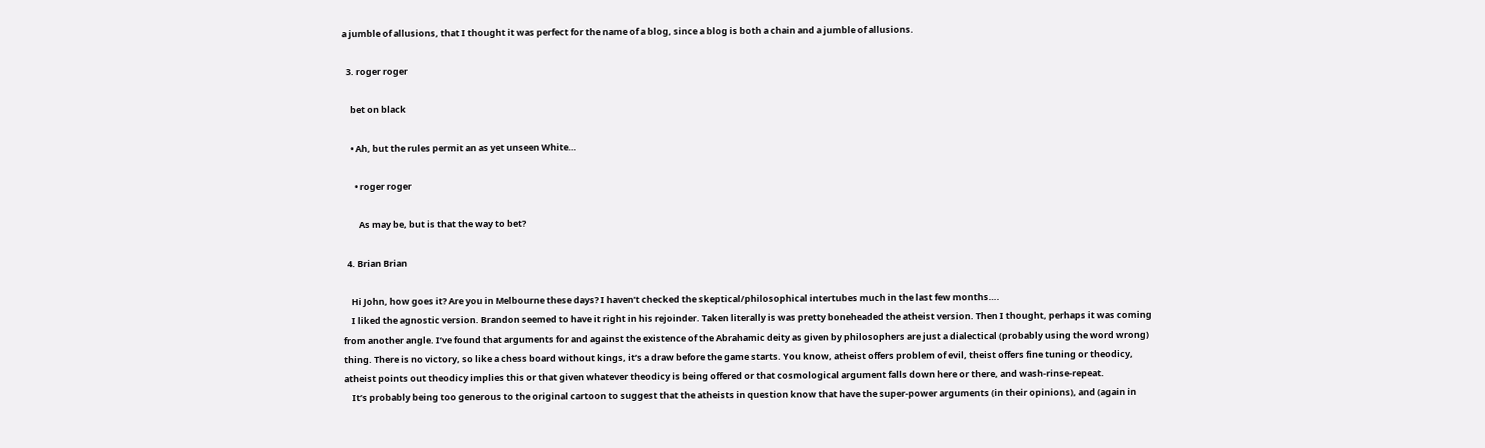a jumble of allusions, that I thought it was perfect for the name of a blog, since a blog is both a chain and a jumble of allusions.

  3. roger roger

    bet on black

    • Ah, but the rules permit an as yet unseen White…

      • roger roger

        As may be, but is that the way to bet?

  4. Brian Brian

    Hi John, how goes it? Are you in Melbourne these days? I haven’t checked the skeptical/philosophical intertubes much in the last few months….
    I liked the agnostic version. Brandon seemed to have it right in his rejoinder. Taken literally is was pretty boneheaded the atheist version. Then I thought, perhaps it was coming from another angle. I’ve found that arguments for and against the existence of the Abrahamic deity as given by philosophers are just a dialectical (probably using the word wrong) thing. There is no victory, so like a chess board without kings, it’s a draw before the game starts. You know, atheist offers problem of evil, theist offers fine tuning or theodicy, atheist points out theodicy implies this or that given whatever theodicy is being offered or that cosmological argument falls down here or there, and wash-rinse-repeat.
    It’s probably being too generous to the original cartoon to suggest that the atheists in question know that have the super-power arguments (in their opinions), and (again in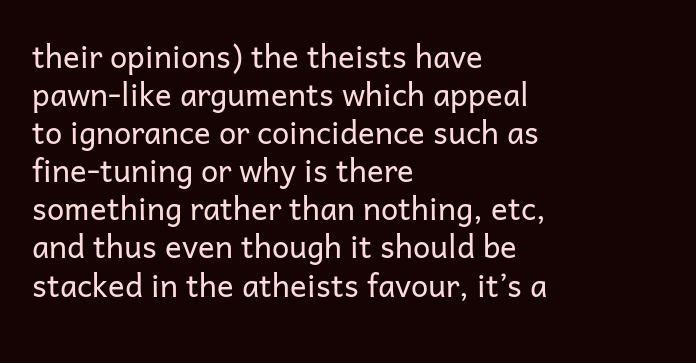their opinions) the theists have pawn-like arguments which appeal to ignorance or coincidence such as fine-tuning or why is there something rather than nothing, etc, and thus even though it should be stacked in the atheists favour, it’s a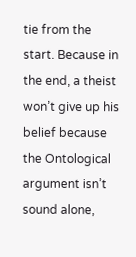tie from the start. Because in the end, a theist won’t give up his belief because the Ontological argument isn’t sound alone,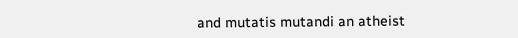and mutatis mutandi an atheist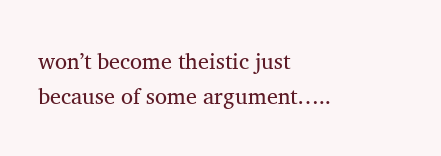won’t become theistic just because of some argument…..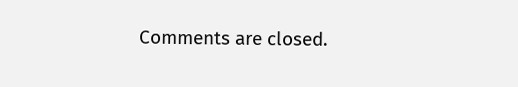Comments are closed.